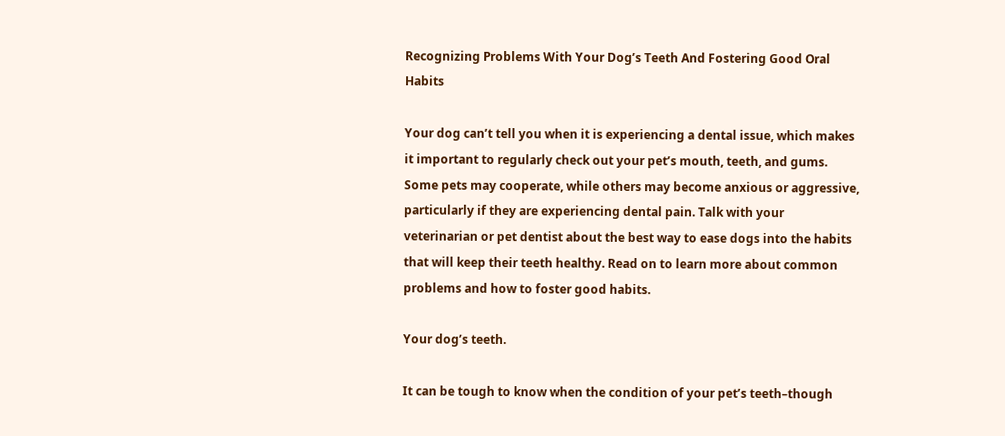Recognizing Problems With Your Dog’s Teeth And Fostering Good Oral Habits

Your dog can’t tell you when it is experiencing a dental issue, which makes it important to regularly check out your pet’s mouth, teeth, and gums. Some pets may cooperate, while others may become anxious or aggressive, particularly if they are experiencing dental pain. Talk with your veterinarian or pet dentist about the best way to ease dogs into the habits that will keep their teeth healthy. Read on to learn more about common problems and how to foster good habits.

Your dog’s teeth.

It can be tough to know when the condition of your pet’s teeth–though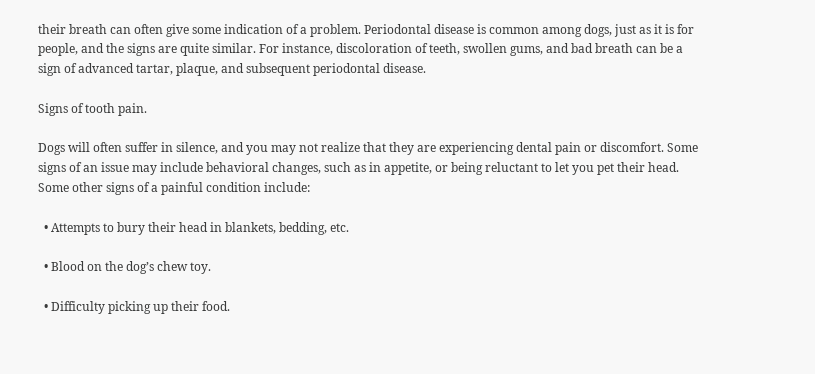their breath can often give some indication of a problem. Periodontal disease is common among dogs, just as it is for people, and the signs are quite similar. For instance, discoloration of teeth, swollen gums, and bad breath can be a sign of advanced tartar, plaque, and subsequent periodontal disease.

Signs of tooth pain.

Dogs will often suffer in silence, and you may not realize that they are experiencing dental pain or discomfort. Some signs of an issue may include behavioral changes, such as in appetite, or being reluctant to let you pet their head. Some other signs of a painful condition include:

  • Attempts to bury their head in blankets, bedding, etc.

  • Blood on the dog’s chew toy.

  • Difficulty picking up their food.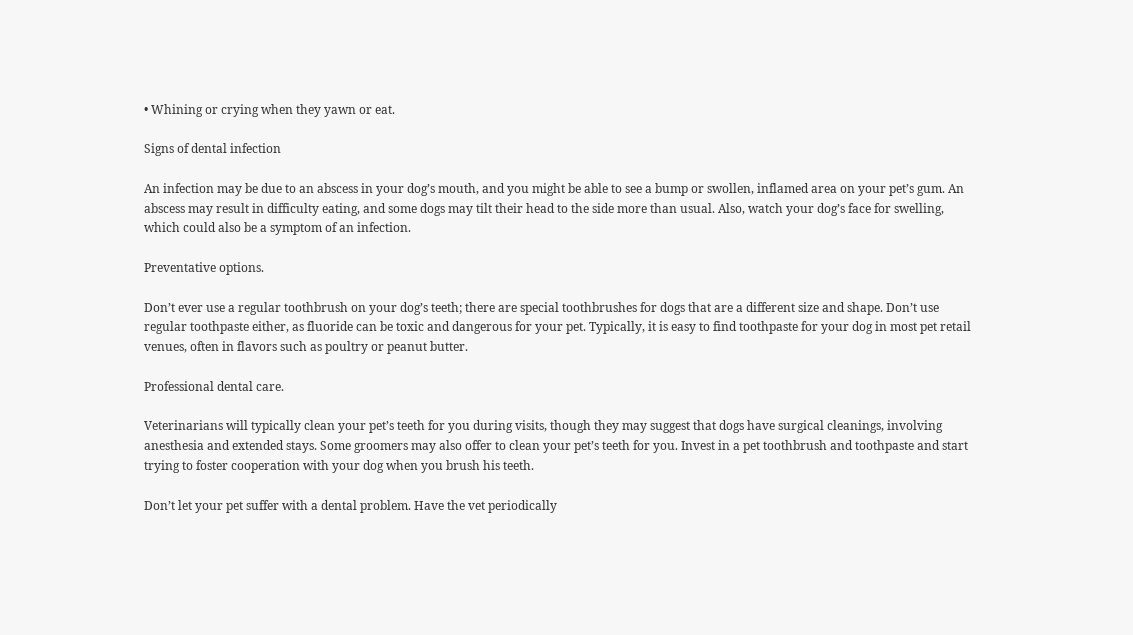• Whining or crying when they yawn or eat.

Signs of dental infection

An infection may be due to an abscess in your dog’s mouth, and you might be able to see a bump or swollen, inflamed area on your pet’s gum. An abscess may result in difficulty eating, and some dogs may tilt their head to the side more than usual. Also, watch your dog’s face for swelling, which could also be a symptom of an infection.

Preventative options.

Don’t ever use a regular toothbrush on your dog’s teeth; there are special toothbrushes for dogs that are a different size and shape. Don’t use regular toothpaste either, as fluoride can be toxic and dangerous for your pet. Typically, it is easy to find toothpaste for your dog in most pet retail venues, often in flavors such as poultry or peanut butter.

Professional dental care.

Veterinarians will typically clean your pet’s teeth for you during visits, though they may suggest that dogs have surgical cleanings, involving anesthesia and extended stays. Some groomers may also offer to clean your pet’s teeth for you. Invest in a pet toothbrush and toothpaste and start trying to foster cooperation with your dog when you brush his teeth.

Don’t let your pet suffer with a dental problem. Have the vet periodically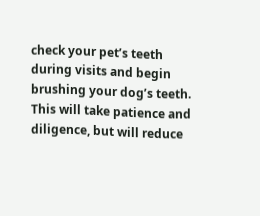check your pet’s teeth during visits and begin brushing your dog’s teeth. This will take patience and diligence, but will reduce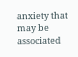anxiety that may be associated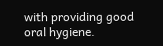with providing good oral hygiene.